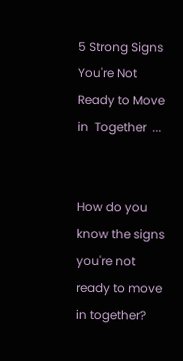5 Strong Signs  You're Not  Ready to Move in  Together  ...


How do you know the signs you're not ready to move in together?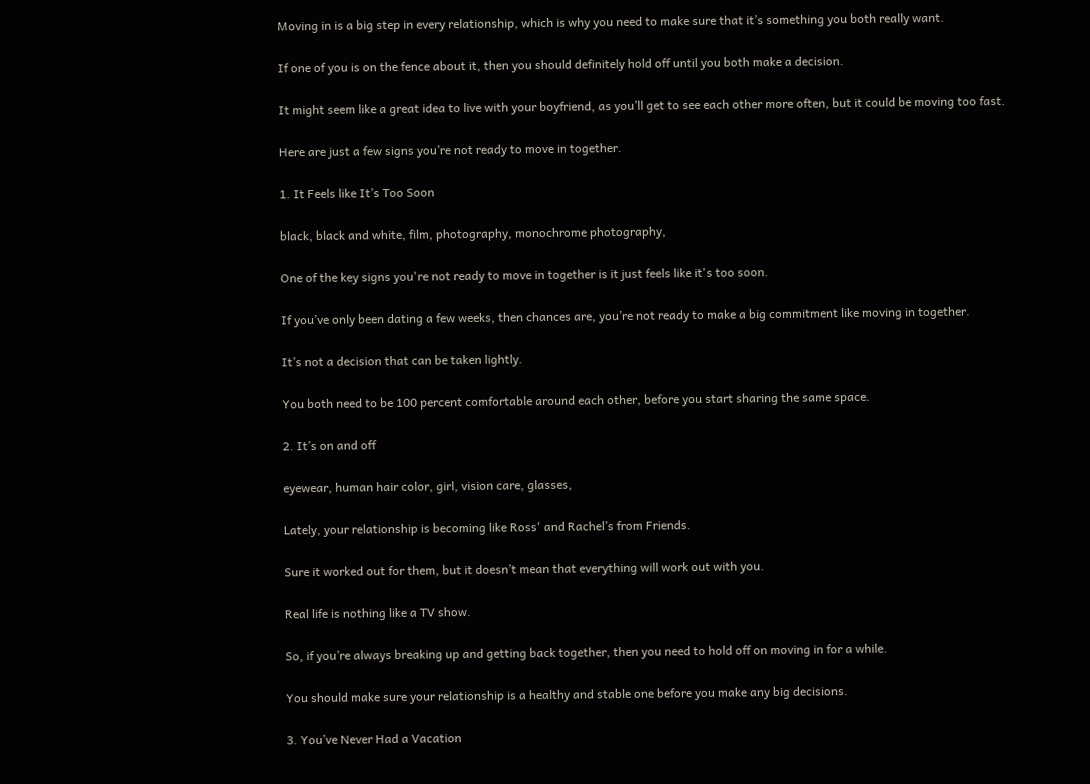Moving in is a big step in every relationship, which is why you need to make sure that it’s something you both really want.

If one of you is on the fence about it, then you should definitely hold off until you both make a decision.

It might seem like a great idea to live with your boyfriend, as you’ll get to see each other more often, but it could be moving too fast.

Here are just a few signs you’re not ready to move in together.

1. It Feels like It’s Too Soon

black, black and white, film, photography, monochrome photography,

One of the key signs you're not ready to move in together is it just feels like it's too soon.

If you’ve only been dating a few weeks, then chances are, you’re not ready to make a big commitment like moving in together.

It’s not a decision that can be taken lightly.

You both need to be 100 percent comfortable around each other, before you start sharing the same space.

2. It’s on and off

eyewear, human hair color, girl, vision care, glasses,

Lately, your relationship is becoming like Ross' and Rachel’s from Friends.

Sure it worked out for them, but it doesn’t mean that everything will work out with you.

Real life is nothing like a TV show.

So, if you’re always breaking up and getting back together, then you need to hold off on moving in for a while.

You should make sure your relationship is a healthy and stable one before you make any big decisions.

3. You’ve Never Had a Vacation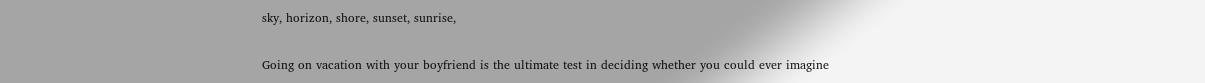sky, horizon, shore, sunset, sunrise,

Going on vacation with your boyfriend is the ultimate test in deciding whether you could ever imagine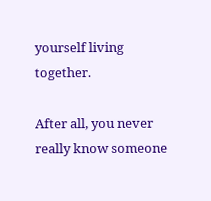yourself living together.

After all, you never really know someone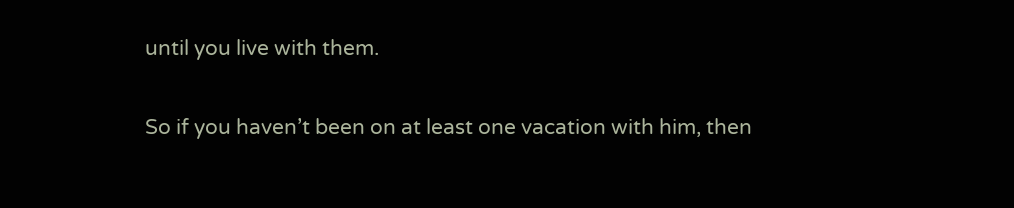until you live with them.

So if you haven’t been on at least one vacation with him, then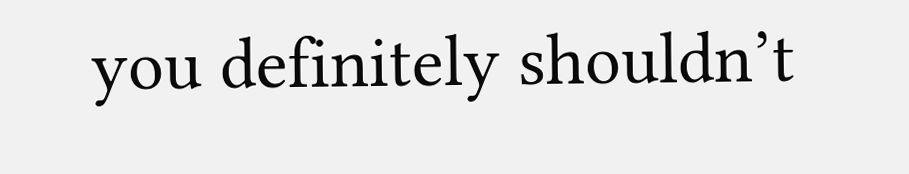you definitely shouldn’t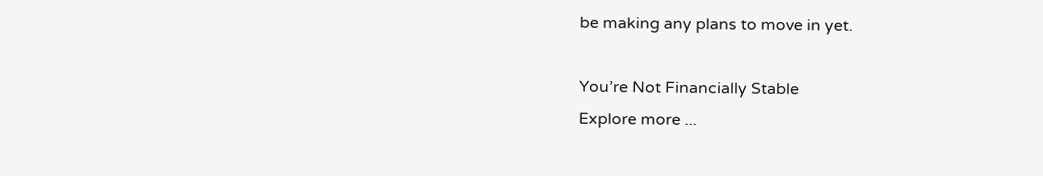be making any plans to move in yet.

You’re Not Financially Stable
Explore more ...